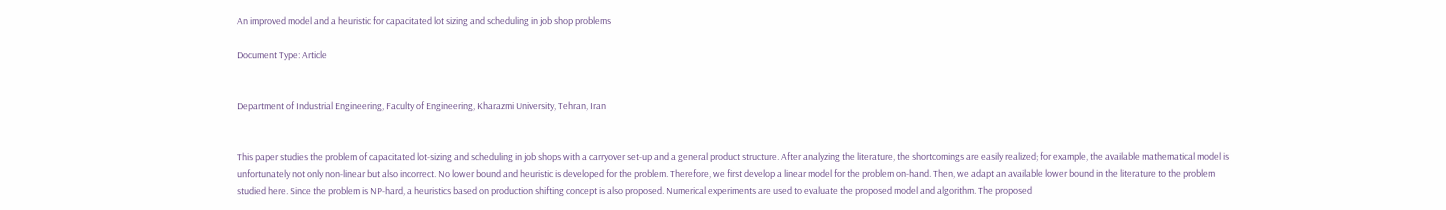An improved model and a heuristic for capacitated lot sizing and scheduling in job shop problems

Document Type: Article


Department of Industrial Engineering, Faculty of Engineering, Kharazmi University, Tehran, Iran


This paper studies the problem of capacitated lot-sizing and scheduling in job shops with a carryover set-up and a general product structure. After analyzing the literature, the shortcomings are easily realized; for example, the available mathematical model is unfortunately not only non-linear but also incorrect. No lower bound and heuristic is developed for the problem. Therefore, we first develop a linear model for the problem on-hand. Then, we adapt an available lower bound in the literature to the problem studied here. Since the problem is NP-hard, a heuristics based on production shifting concept is also proposed. Numerical experiments are used to evaluate the proposed model and algorithm. The proposed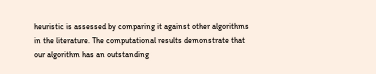heuristic is assessed by comparing it against other algorithms in the literature. The computational results demonstrate that our algorithm has an outstanding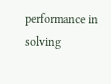performance in solving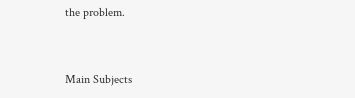the problem.


Main Subjects